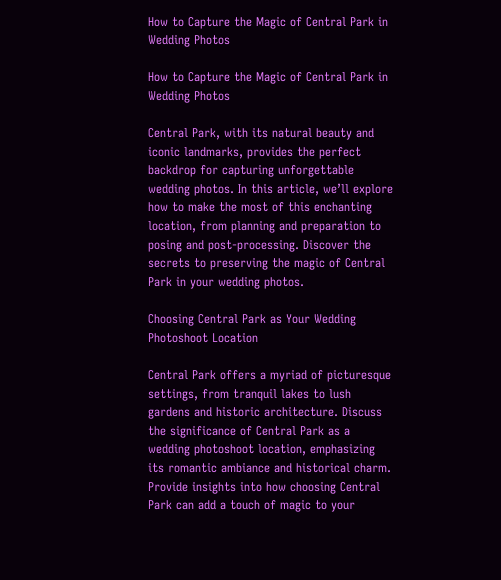How to Capture the Magic of Central Park in Wedding Photos

How to Capture the Magic of Central Park in Wedding Photos

Central Park, with its natural beauty and iconic landmarks, provides the perfect backdrop for capturing unforgettable wedding photos. In this article, we’ll explore how to make the most of this enchanting location, from planning and preparation to posing and post-processing. Discover the secrets to preserving the magic of Central Park in your wedding photos.

Choosing Central Park as Your Wedding Photoshoot Location

Central Park offers a myriad of picturesque settings, from tranquil lakes to lush gardens and historic architecture. Discuss the significance of Central Park as a wedding photoshoot location, emphasizing its romantic ambiance and historical charm. Provide insights into how choosing Central Park can add a touch of magic to your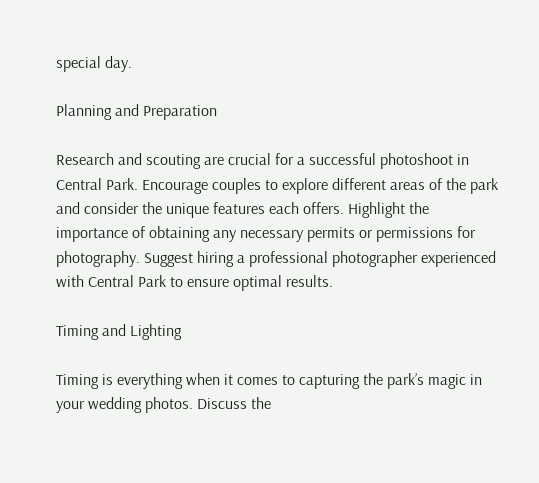special day.

Planning and Preparation

Research and scouting are crucial for a successful photoshoot in Central Park. Encourage couples to explore different areas of the park and consider the unique features each offers. Highlight the importance of obtaining any necessary permits or permissions for photography. Suggest hiring a professional photographer experienced with Central Park to ensure optimal results.

Timing and Lighting

Timing is everything when it comes to capturing the park’s magic in your wedding photos. Discuss the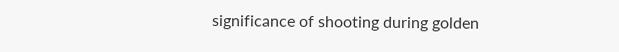significance of shooting during golden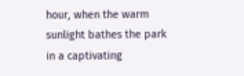hour, when the warm sunlight bathes the park in a captivating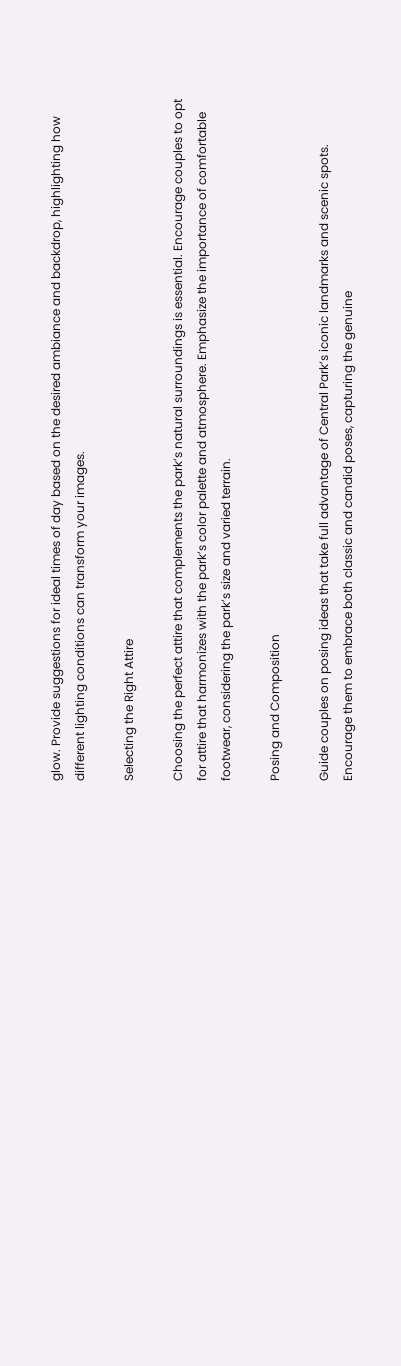glow. Provide suggestions for ideal times of day based on the desired ambiance and backdrop, highlighting how different lighting conditions can transform your images.

Selecting the Right Attire

Choosing the perfect attire that complements the park’s natural surroundings is essential. Encourage couples to opt for attire that harmonizes with the park’s color palette and atmosphere. Emphasize the importance of comfortable footwear, considering the park’s size and varied terrain.

Posing and Composition

Guide couples on posing ideas that take full advantage of Central Park’s iconic landmarks and scenic spots. Encourage them to embrace both classic and candid poses, capturing the genuine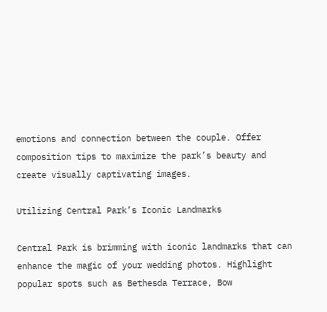emotions and connection between the couple. Offer composition tips to maximize the park’s beauty and create visually captivating images.

Utilizing Central Park’s Iconic Landmarks

Central Park is brimming with iconic landmarks that can enhance the magic of your wedding photos. Highlight popular spots such as Bethesda Terrace, Bow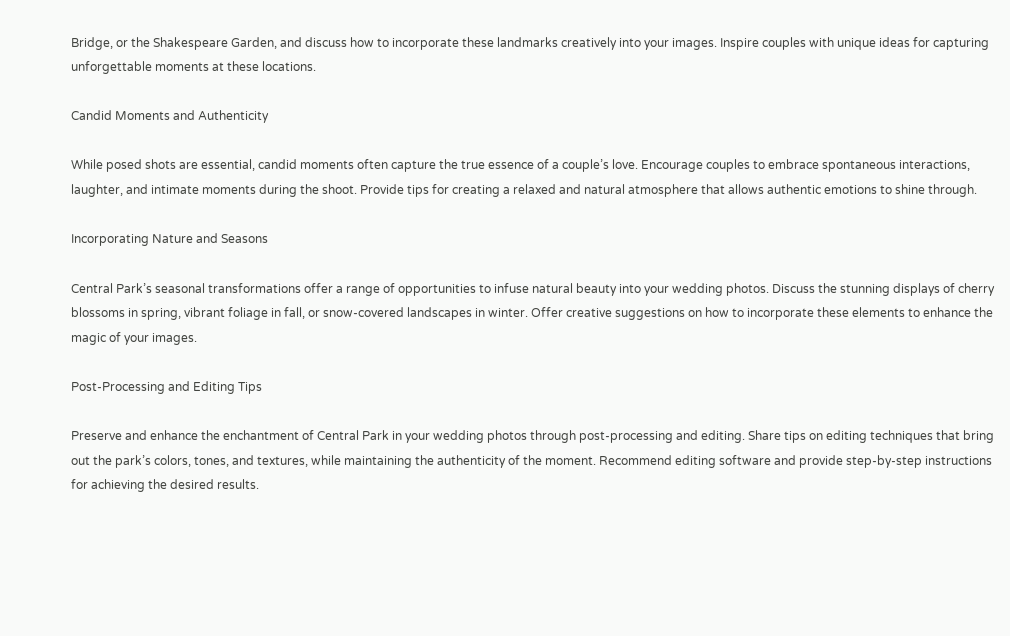Bridge, or the Shakespeare Garden, and discuss how to incorporate these landmarks creatively into your images. Inspire couples with unique ideas for capturing unforgettable moments at these locations.

Candid Moments and Authenticity

While posed shots are essential, candid moments often capture the true essence of a couple’s love. Encourage couples to embrace spontaneous interactions, laughter, and intimate moments during the shoot. Provide tips for creating a relaxed and natural atmosphere that allows authentic emotions to shine through.

Incorporating Nature and Seasons

Central Park’s seasonal transformations offer a range of opportunities to infuse natural beauty into your wedding photos. Discuss the stunning displays of cherry blossoms in spring, vibrant foliage in fall, or snow-covered landscapes in winter. Offer creative suggestions on how to incorporate these elements to enhance the magic of your images.

Post-Processing and Editing Tips

Preserve and enhance the enchantment of Central Park in your wedding photos through post-processing and editing. Share tips on editing techniques that bring out the park’s colors, tones, and textures, while maintaining the authenticity of the moment. Recommend editing software and provide step-by-step instructions for achieving the desired results.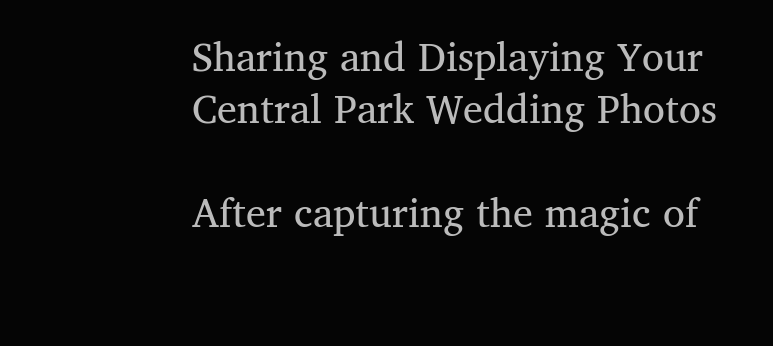Sharing and Displaying Your Central Park Wedding Photos

After capturing the magic of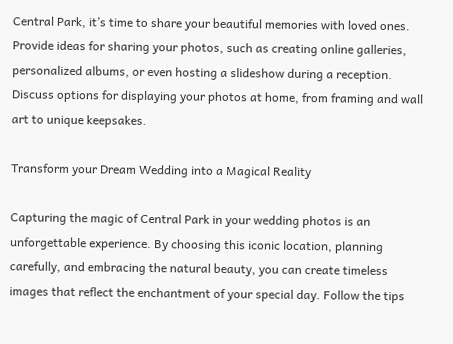Central Park, it’s time to share your beautiful memories with loved ones. Provide ideas for sharing your photos, such as creating online galleries, personalized albums, or even hosting a slideshow during a reception. Discuss options for displaying your photos at home, from framing and wall art to unique keepsakes.

Transform your Dream Wedding into a Magical Reality

Capturing the magic of Central Park in your wedding photos is an unforgettable experience. By choosing this iconic location, planning carefully, and embracing the natural beauty, you can create timeless images that reflect the enchantment of your special day. Follow the tips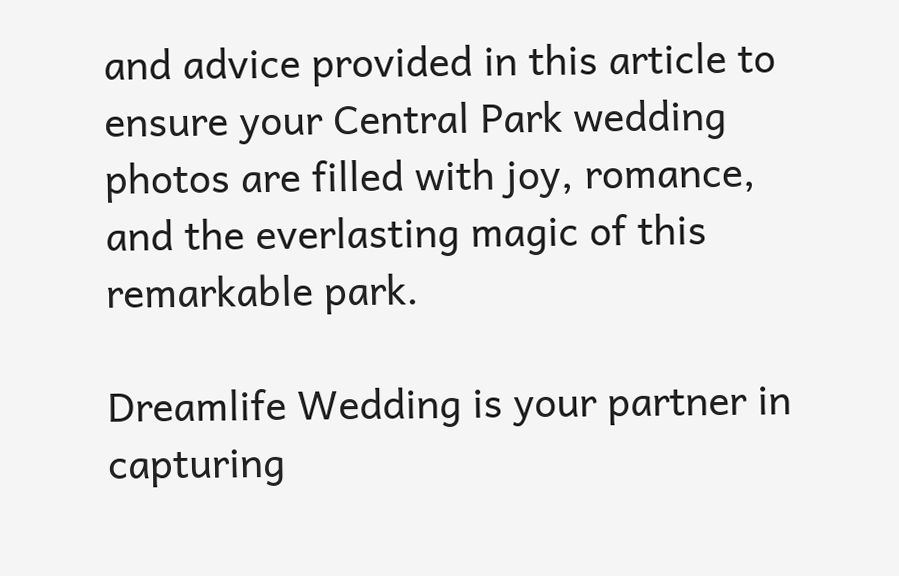and advice provided in this article to ensure your Central Park wedding photos are filled with joy, romance, and the everlasting magic of this remarkable park.

Dreamlife Wedding is your partner in capturing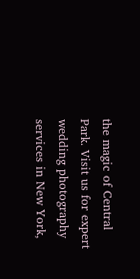the magic of Central Park. Visit us for expert wedding photography services in New York,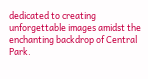dedicated to creating unforgettable images amidst the enchanting backdrop of Central Park.